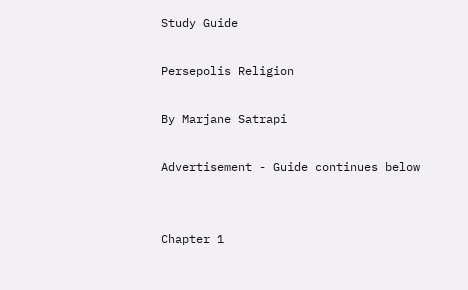Study Guide

Persepolis Religion

By Marjane Satrapi

Advertisement - Guide continues below


Chapter 1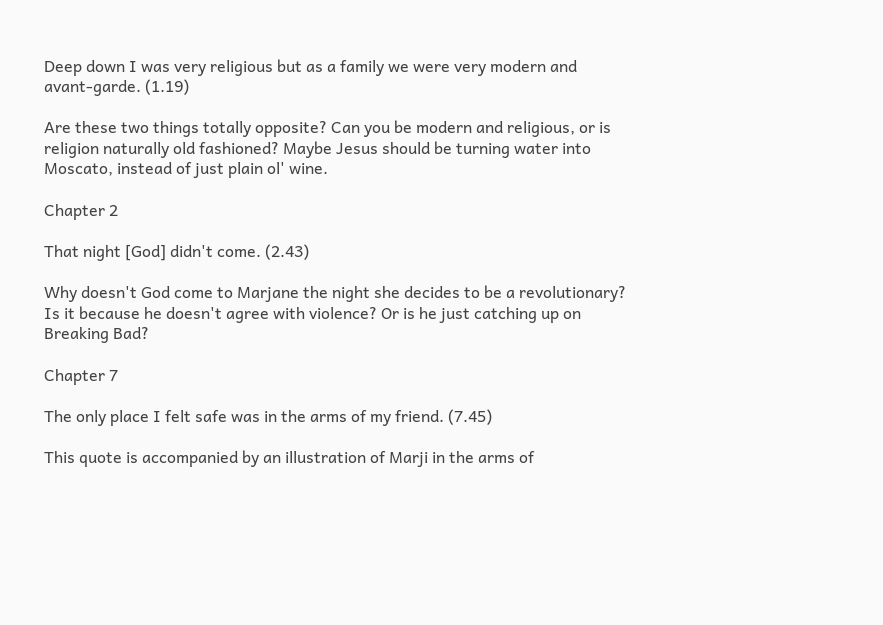Deep down I was very religious but as a family we were very modern and avant-garde. (1.19)

Are these two things totally opposite? Can you be modern and religious, or is religion naturally old fashioned? Maybe Jesus should be turning water into Moscato, instead of just plain ol' wine.

Chapter 2

That night [God] didn't come. (2.43)

Why doesn't God come to Marjane the night she decides to be a revolutionary? Is it because he doesn't agree with violence? Or is he just catching up on Breaking Bad?

Chapter 7

The only place I felt safe was in the arms of my friend. (7.45)

This quote is accompanied by an illustration of Marji in the arms of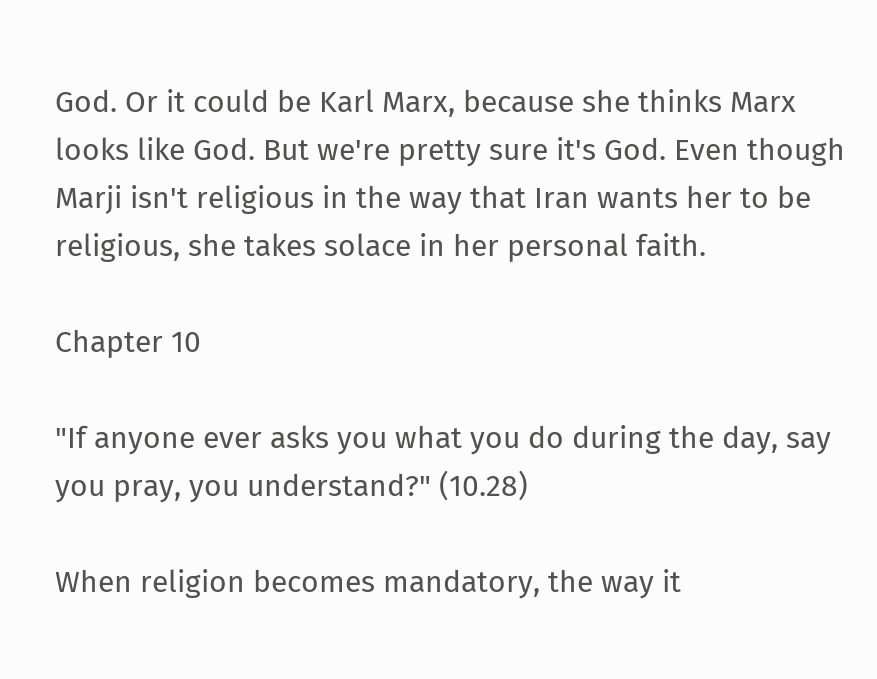God. Or it could be Karl Marx, because she thinks Marx looks like God. But we're pretty sure it's God. Even though Marji isn't religious in the way that Iran wants her to be religious, she takes solace in her personal faith.

Chapter 10

"If anyone ever asks you what you do during the day, say you pray, you understand?" (10.28)

When religion becomes mandatory, the way it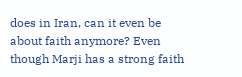does in Iran, can it even be about faith anymore? Even though Marji has a strong faith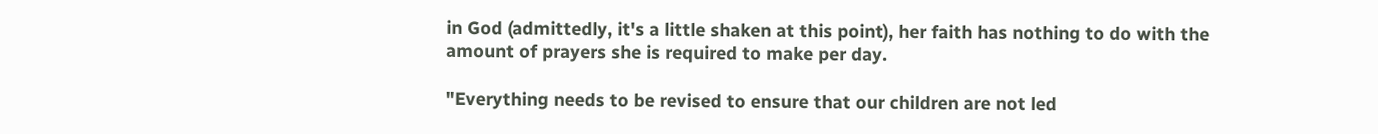in God (admittedly, it's a little shaken at this point), her faith has nothing to do with the amount of prayers she is required to make per day.

"Everything needs to be revised to ensure that our children are not led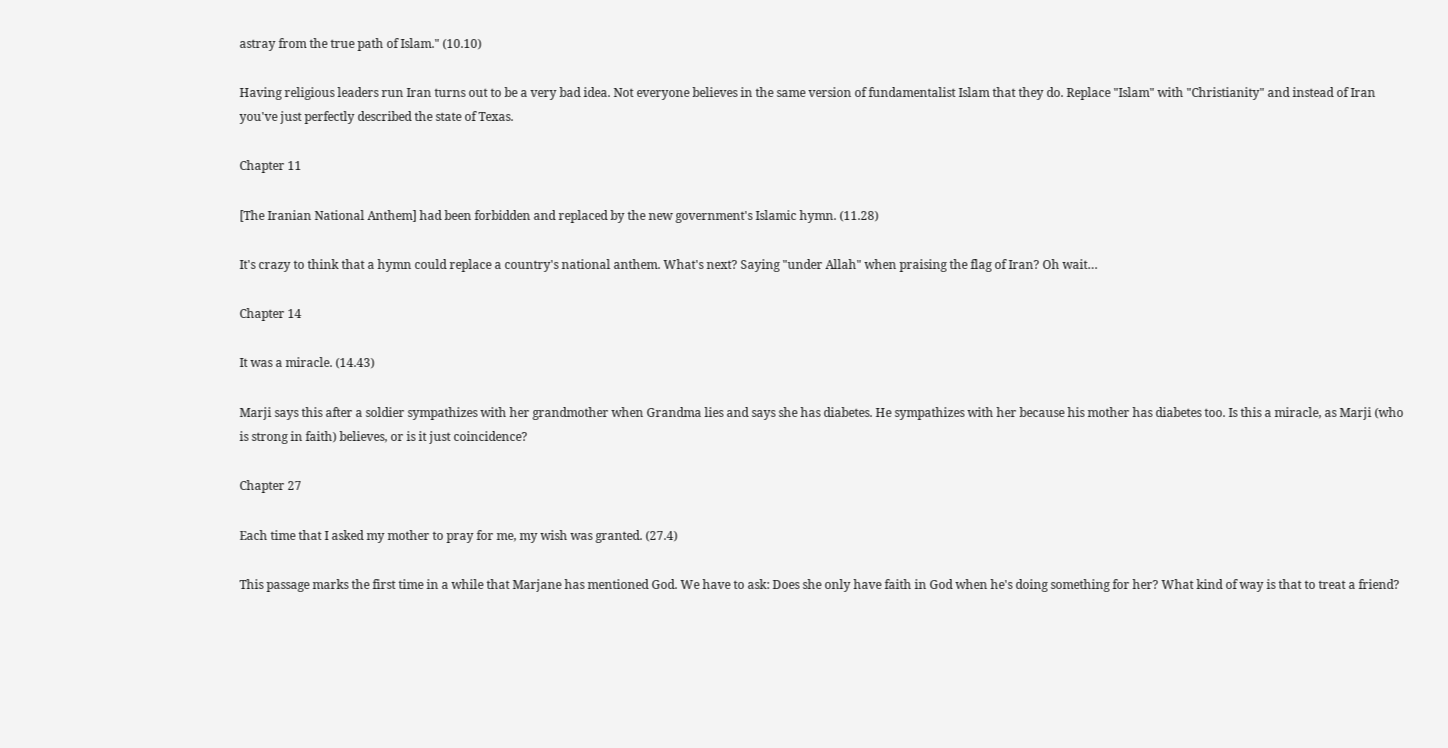astray from the true path of Islam." (10.10)

Having religious leaders run Iran turns out to be a very bad idea. Not everyone believes in the same version of fundamentalist Islam that they do. Replace "Islam" with "Christianity" and instead of Iran you've just perfectly described the state of Texas.

Chapter 11

[The Iranian National Anthem] had been forbidden and replaced by the new government's Islamic hymn. (11.28)

It's crazy to think that a hymn could replace a country's national anthem. What's next? Saying "under Allah" when praising the flag of Iran? Oh wait…

Chapter 14

It was a miracle. (14.43)

Marji says this after a soldier sympathizes with her grandmother when Grandma lies and says she has diabetes. He sympathizes with her because his mother has diabetes too. Is this a miracle, as Marji (who is strong in faith) believes, or is it just coincidence?

Chapter 27

Each time that I asked my mother to pray for me, my wish was granted. (27.4)

This passage marks the first time in a while that Marjane has mentioned God. We have to ask: Does she only have faith in God when he's doing something for her? What kind of way is that to treat a friend?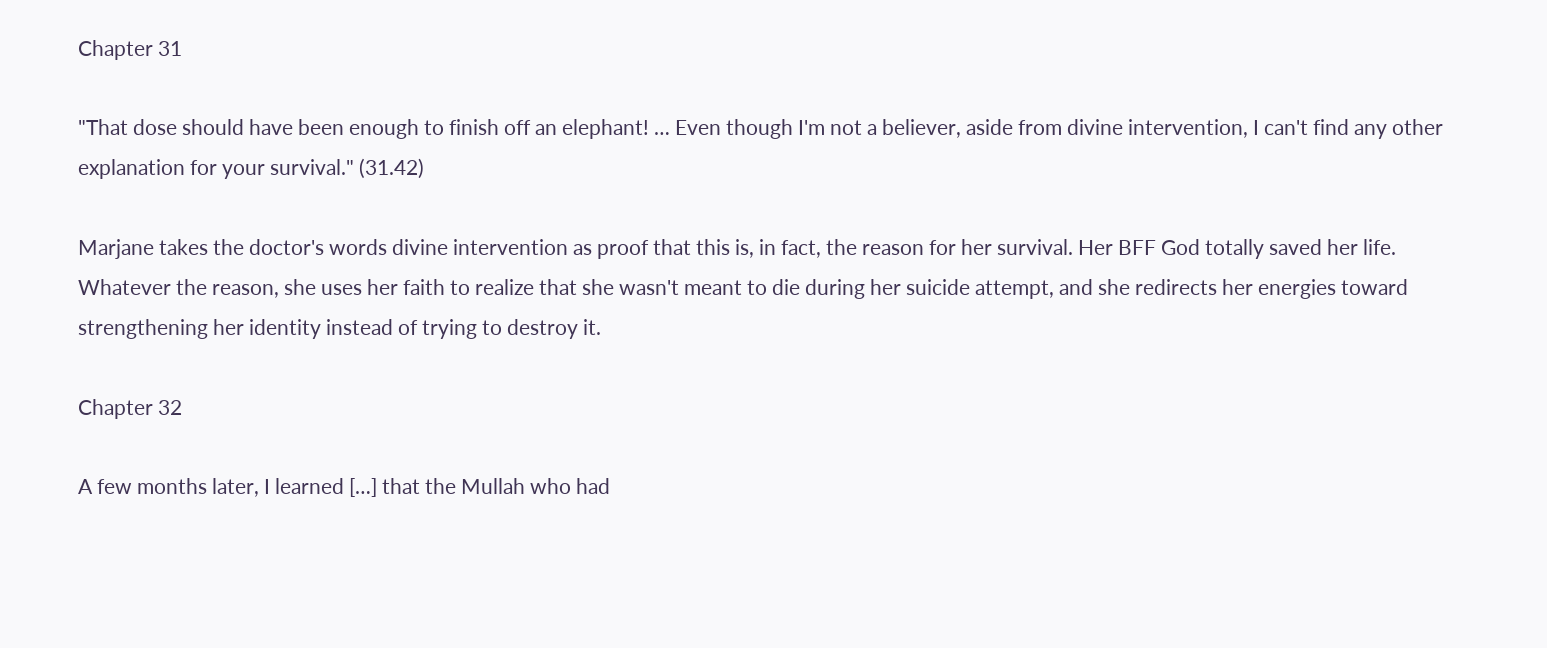Chapter 31

"That dose should have been enough to finish off an elephant! … Even though I'm not a believer, aside from divine intervention, I can't find any other explanation for your survival." (31.42)

Marjane takes the doctor's words divine intervention as proof that this is, in fact, the reason for her survival. Her BFF God totally saved her life. Whatever the reason, she uses her faith to realize that she wasn't meant to die during her suicide attempt, and she redirects her energies toward strengthening her identity instead of trying to destroy it.

Chapter 32

A few months later, I learned […] that the Mullah who had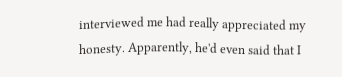interviewed me had really appreciated my honesty. Apparently, he'd even said that I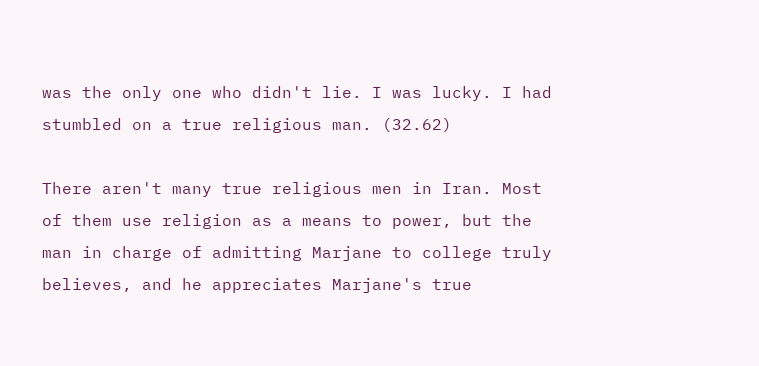was the only one who didn't lie. I was lucky. I had stumbled on a true religious man. (32.62)

There aren't many true religious men in Iran. Most of them use religion as a means to power, but the man in charge of admitting Marjane to college truly believes, and he appreciates Marjane's true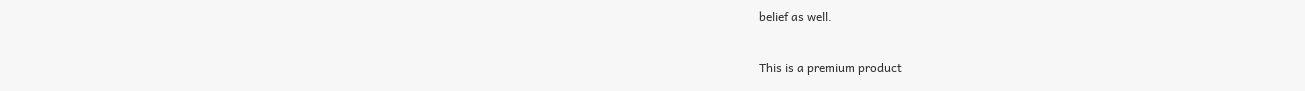belief as well.

This is a premium product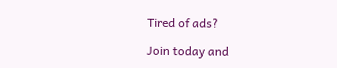Tired of ads?

Join today and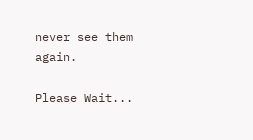never see them again.

Please Wait...